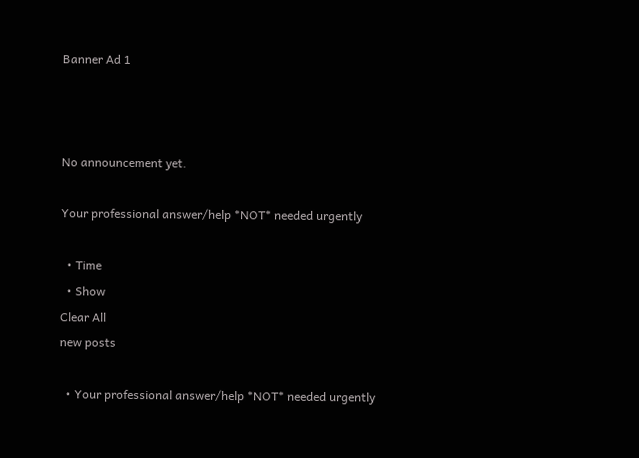Banner Ad 1



No announcement yet.

Your professional answer/help *NOT* needed urgently

  • Time
  • Show
Clear All
new posts

  • Your professional answer/help *NOT* needed urgently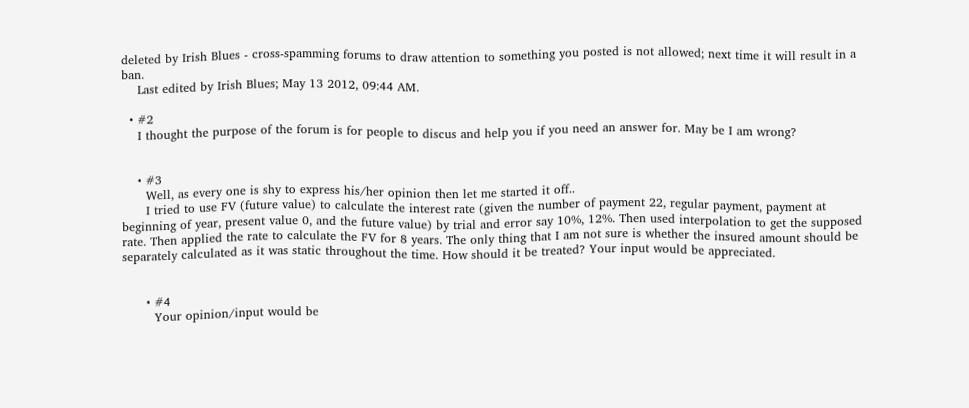deleted by Irish Blues - cross-spamming forums to draw attention to something you posted is not allowed; next time it will result in a ban.
    Last edited by Irish Blues; May 13 2012, 09:44 AM.

  • #2
    I thought the purpose of the forum is for people to discus and help you if you need an answer for. May be I am wrong?


    • #3
      Well, as every one is shy to express his/her opinion then let me started it off..
      I tried to use FV (future value) to calculate the interest rate (given the number of payment 22, regular payment, payment at beginning of year, present value 0, and the future value) by trial and error say 10%, 12%. Then used interpolation to get the supposed rate. Then applied the rate to calculate the FV for 8 years. The only thing that I am not sure is whether the insured amount should be separately calculated as it was static throughout the time. How should it be treated? Your input would be appreciated.


      • #4
        Your opinion/input would be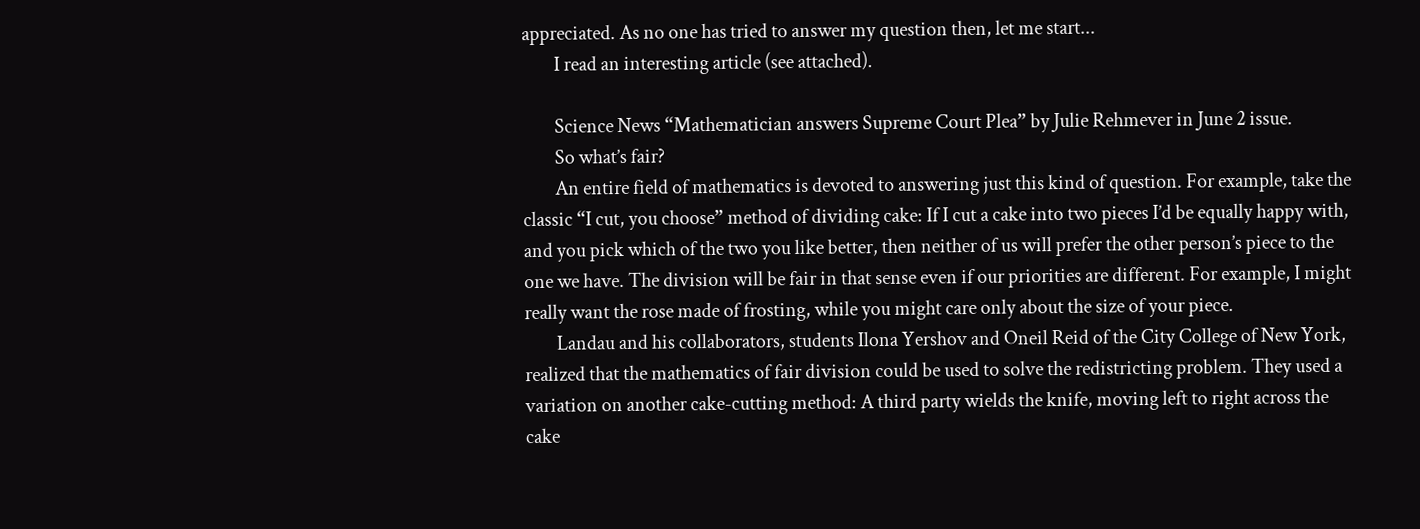appreciated. As no one has tried to answer my question then, let me start...
        I read an interesting article (see attached).

        Science News “Mathematician answers Supreme Court Plea” by Julie Rehmever in June 2 issue.
        So what’s fair?
        An entire field of mathematics is devoted to answering just this kind of question. For example, take the classic “I cut, you choose” method of dividing cake: If I cut a cake into two pieces I’d be equally happy with, and you pick which of the two you like better, then neither of us will prefer the other person’s piece to the one we have. The division will be fair in that sense even if our priorities are different. For example, I might really want the rose made of frosting, while you might care only about the size of your piece.
        Landau and his collaborators, students Ilona Yershov and Oneil Reid of the City College of New York, realized that the mathematics of fair division could be used to solve the redistricting problem. They used a variation on another cake-cutting method: A third party wields the knife, moving left to right across the cake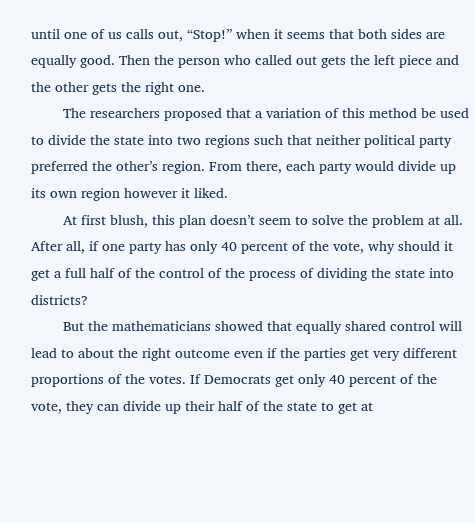until one of us calls out, “Stop!” when it seems that both sides are equally good. Then the person who called out gets the left piece and the other gets the right one.
        The researchers proposed that a variation of this method be used to divide the state into two regions such that neither political party preferred the other’s region. From there, each party would divide up its own region however it liked.
        At first blush, this plan doesn’t seem to solve the problem at all. After all, if one party has only 40 percent of the vote, why should it get a full half of the control of the process of dividing the state into districts?
        But the mathematicians showed that equally shared control will lead to about the right outcome even if the parties get very different proportions of the votes. If Democrats get only 40 percent of the vote, they can divide up their half of the state to get at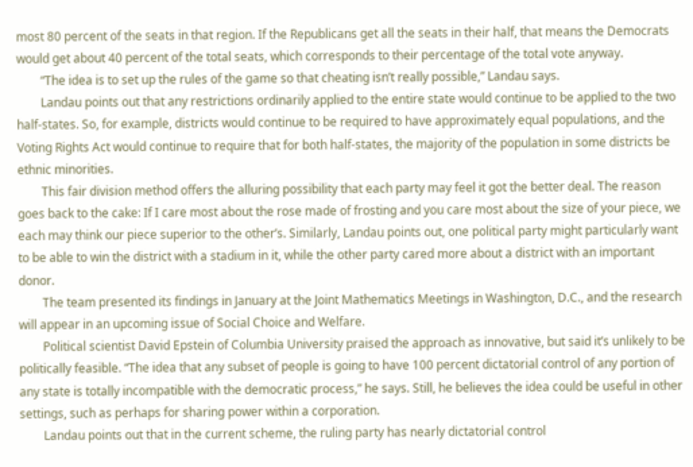most 80 percent of the seats in that region. If the Republicans get all the seats in their half, that means the Democrats would get about 40 percent of the total seats, which corresponds to their percentage of the total vote anyway.
        “The idea is to set up the rules of the game so that cheating isn’t really possible,” Landau says.
        Landau points out that any restrictions ordinarily applied to the entire state would continue to be applied to the two half-states. So, for example, districts would continue to be required to have approximately equal populations, and the Voting Rights Act would continue to require that for both half-states, the majority of the population in some districts be ethnic minorities.
        This fair division method offers the alluring possibility that each party may feel it got the better deal. The reason goes back to the cake: If I care most about the rose made of frosting and you care most about the size of your piece, we each may think our piece superior to the other’s. Similarly, Landau points out, one political party might particularly want to be able to win the district with a stadium in it, while the other party cared more about a district with an important donor.
        The team presented its findings in January at the Joint Mathematics Meetings in Washington, D.C., and the research will appear in an upcoming issue of Social Choice and Welfare.
        Political scientist David Epstein of Columbia University praised the approach as innovative, but said it’s unlikely to be politically feasible. “The idea that any subset of people is going to have 100 percent dictatorial control of any portion of any state is totally incompatible with the democratic process,” he says. Still, he believes the idea could be useful in other settings, such as perhaps for sharing power within a corporation.
        Landau points out that in the current scheme, the ruling party has nearly dictatorial control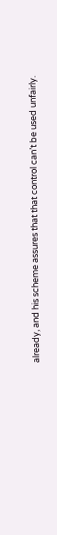already, and his scheme assures that that control can’t be used unfairly.